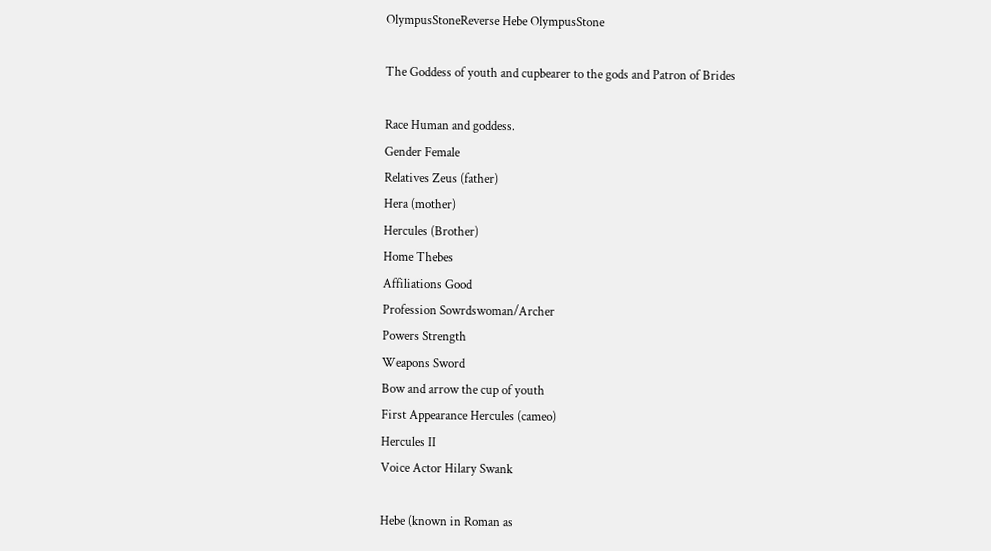OlympusStoneReverse Hebe OlympusStone

The Goddess of youth and cupbearer to the gods and Patron of Brides

Race Human and goddess.
Gender Female
Relatives Zeus (father)
Hera (mother)
Hercules (Brother)
Home Thebes
Affiliations Good
Profession Sowrdswoman/Archer
Powers Strength
Weapons Sword
Bow and arrow the cup of youth
First Appearance Hercules (cameo)
Hercules II
Voice Actor Hilary Swank

Hebe (known in Roman as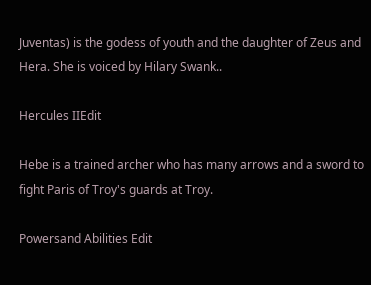Juventas) is the godess of youth and the daughter of Zeus and Hera. She is voiced by Hilary Swank..

Hercules IIEdit

Hebe is a trained archer who has many arrows and a sword to fight Paris of Troy's guards at Troy.

Powersand Abilities Edit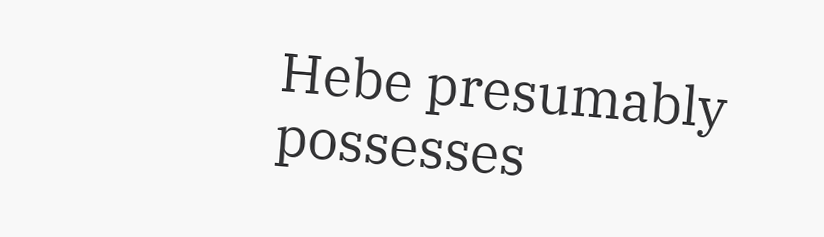Hebe presumably possesses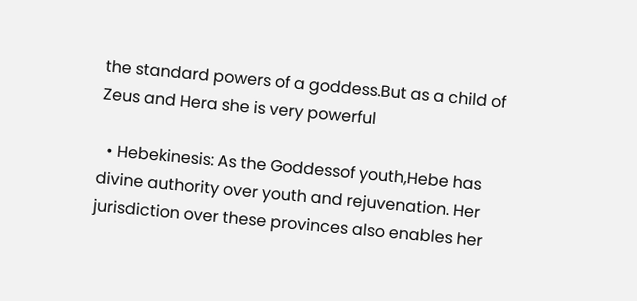the standard powers of a goddess.But as a child of Zeus and Hera she is very powerful

  • Hebekinesis: As the Goddessof youth,Hebe has divine authority over youth and rejuvenation. Her jurisdiction over these provinces also enables her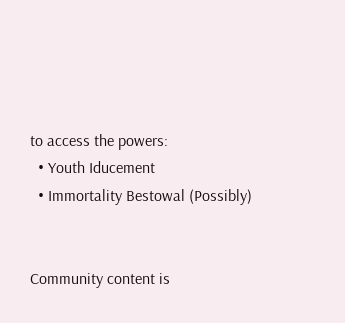to access the powers:
  • Youth Iducement
  • Immortality Bestowal (Possibly)


Community content is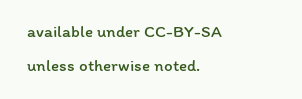available under CC-BY-SA unless otherwise noted.